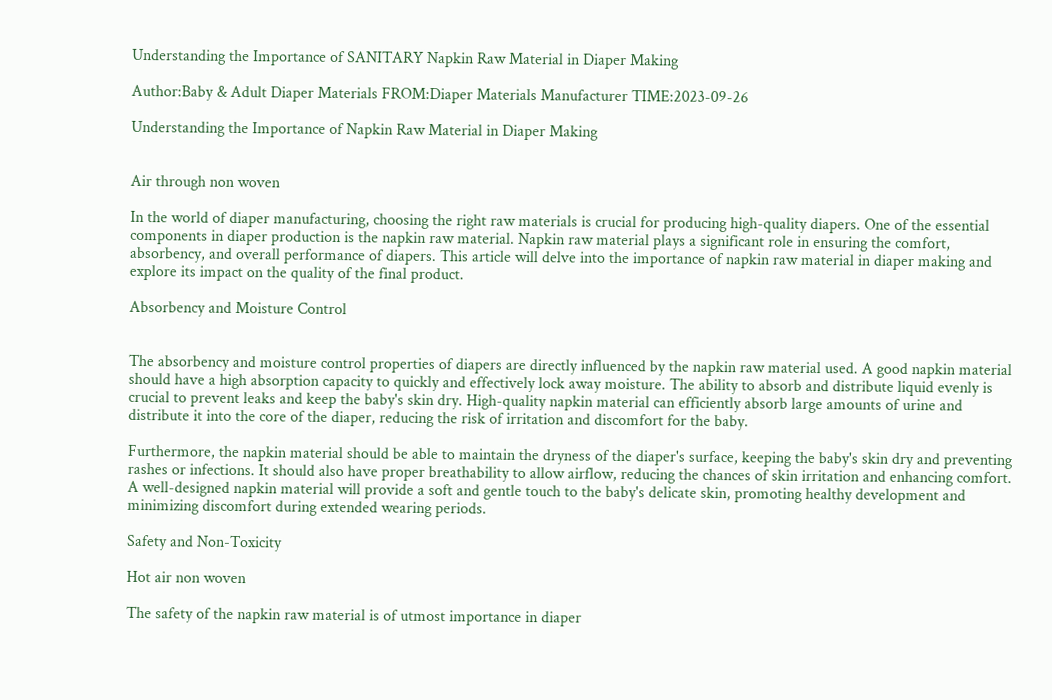Understanding the Importance of SANITARY Napkin Raw Material in Diaper Making

Author:Baby & Adult Diaper Materials FROM:Diaper Materials Manufacturer TIME:2023-09-26

Understanding the Importance of Napkin Raw Material in Diaper Making


Air through non woven

In the world of diaper manufacturing, choosing the right raw materials is crucial for producing high-quality diapers. One of the essential components in diaper production is the napkin raw material. Napkin raw material plays a significant role in ensuring the comfort, absorbency, and overall performance of diapers. This article will delve into the importance of napkin raw material in diaper making and explore its impact on the quality of the final product.

Absorbency and Moisture Control


The absorbency and moisture control properties of diapers are directly influenced by the napkin raw material used. A good napkin material should have a high absorption capacity to quickly and effectively lock away moisture. The ability to absorb and distribute liquid evenly is crucial to prevent leaks and keep the baby's skin dry. High-quality napkin material can efficiently absorb large amounts of urine and distribute it into the core of the diaper, reducing the risk of irritation and discomfort for the baby.

Furthermore, the napkin material should be able to maintain the dryness of the diaper's surface, keeping the baby's skin dry and preventing rashes or infections. It should also have proper breathability to allow airflow, reducing the chances of skin irritation and enhancing comfort. A well-designed napkin material will provide a soft and gentle touch to the baby's delicate skin, promoting healthy development and minimizing discomfort during extended wearing periods.

Safety and Non-Toxicity

Hot air non woven

The safety of the napkin raw material is of utmost importance in diaper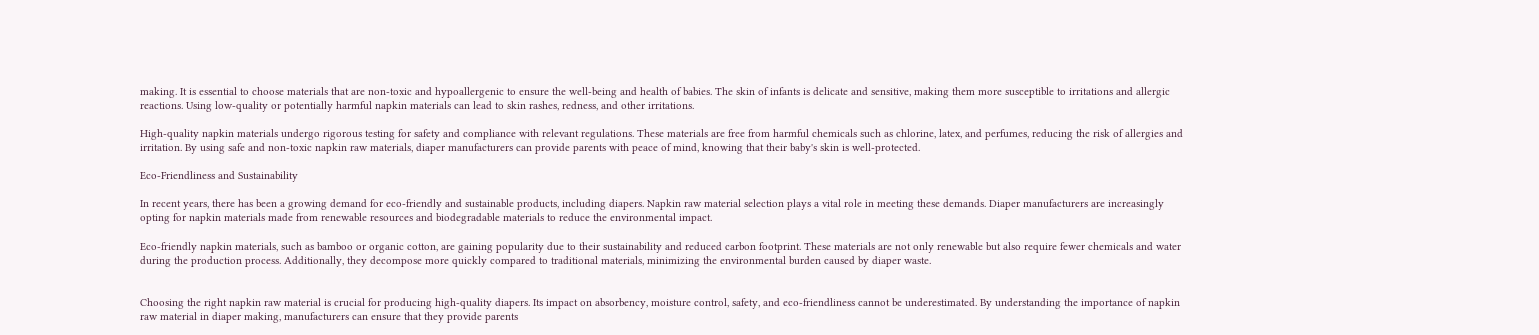making. It is essential to choose materials that are non-toxic and hypoallergenic to ensure the well-being and health of babies. The skin of infants is delicate and sensitive, making them more susceptible to irritations and allergic reactions. Using low-quality or potentially harmful napkin materials can lead to skin rashes, redness, and other irritations.

High-quality napkin materials undergo rigorous testing for safety and compliance with relevant regulations. These materials are free from harmful chemicals such as chlorine, latex, and perfumes, reducing the risk of allergies and irritation. By using safe and non-toxic napkin raw materials, diaper manufacturers can provide parents with peace of mind, knowing that their baby's skin is well-protected.

Eco-Friendliness and Sustainability

In recent years, there has been a growing demand for eco-friendly and sustainable products, including diapers. Napkin raw material selection plays a vital role in meeting these demands. Diaper manufacturers are increasingly opting for napkin materials made from renewable resources and biodegradable materials to reduce the environmental impact.

Eco-friendly napkin materials, such as bamboo or organic cotton, are gaining popularity due to their sustainability and reduced carbon footprint. These materials are not only renewable but also require fewer chemicals and water during the production process. Additionally, they decompose more quickly compared to traditional materials, minimizing the environmental burden caused by diaper waste.


Choosing the right napkin raw material is crucial for producing high-quality diapers. Its impact on absorbency, moisture control, safety, and eco-friendliness cannot be underestimated. By understanding the importance of napkin raw material in diaper making, manufacturers can ensure that they provide parents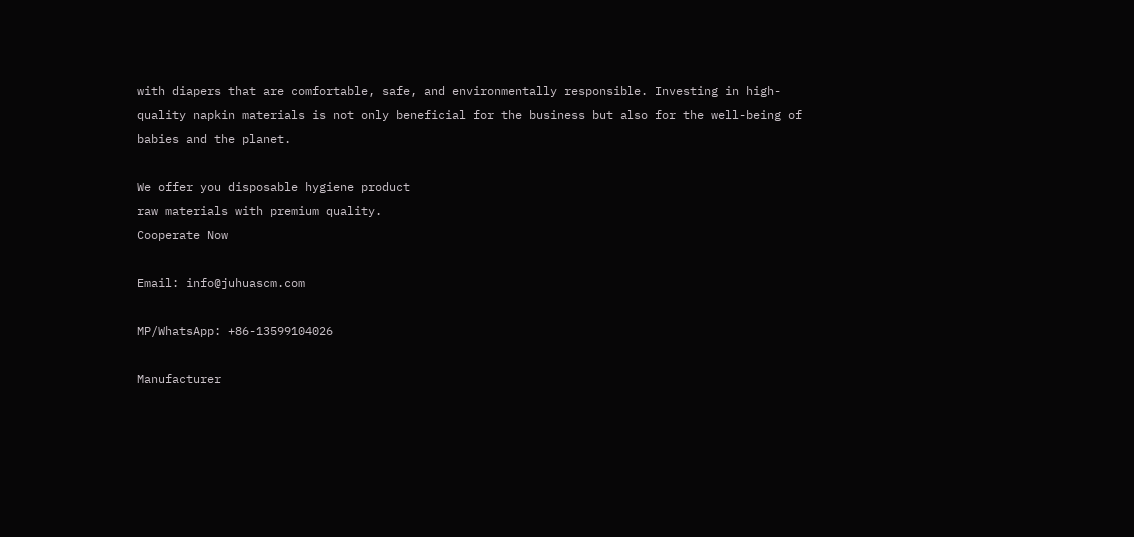with diapers that are comfortable, safe, and environmentally responsible. Investing in high-quality napkin materials is not only beneficial for the business but also for the well-being of babies and the planet.

We offer you disposable hygiene product
raw materials with premium quality.
Cooperate Now

Email: info@juhuascm.com

MP/WhatsApp: +86-13599104026

Manufacturer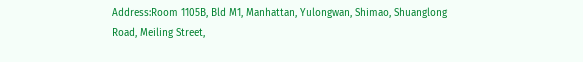Address:Room 1105B, Bld M1, Manhattan, Yulongwan, Shimao, Shuanglong Road, Meiling Street,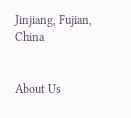Jinjiang, Fujian, China


About Us